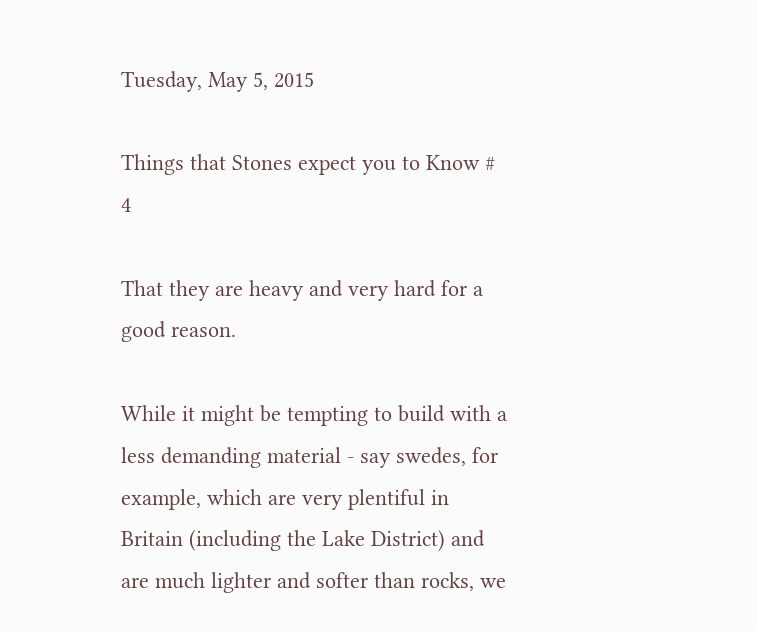Tuesday, May 5, 2015

Things that Stones expect you to Know # 4

That they are heavy and very hard for a good reason.

While it might be tempting to build with a less demanding material - say swedes, for example, which are very plentiful in Britain (including the Lake District) and are much lighter and softer than rocks, we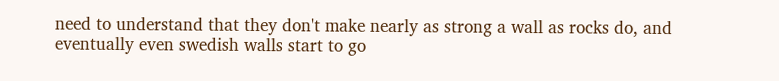need to understand that they don't make nearly as strong a wall as rocks do, and eventually even swedish walls start to go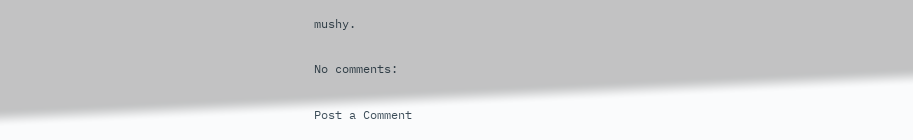mushy.

No comments:

Post a Comment